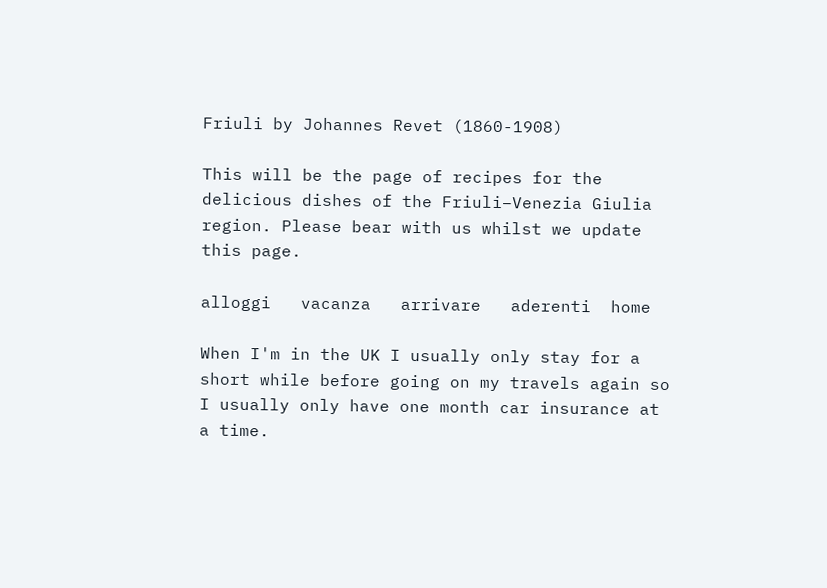Friuli by Johannes Revet (1860-1908)

This will be the page of recipes for the delicious dishes of the Friuli–Venezia Giulia region. Please bear with us whilst we update this page.

alloggi   vacanza   arrivare   aderenti  home

When I'm in the UK I usually only stay for a short while before going on my travels again so I usually only have one month car insurance at a time.